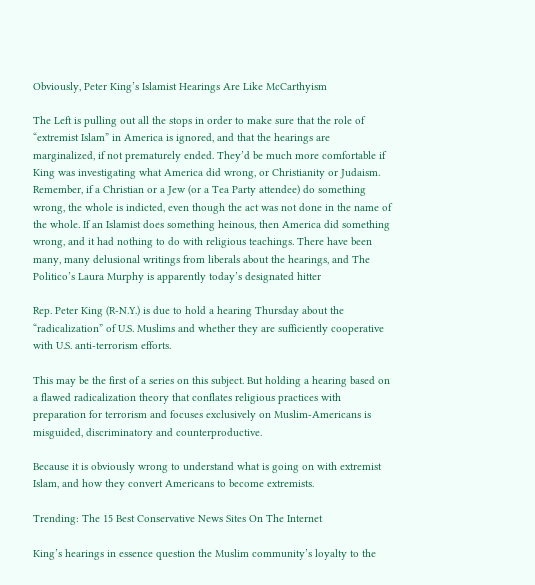Obviously, Peter King’s Islamist Hearings Are Like McCarthyism

The Left is pulling out all the stops in order to make sure that the role of “extremist Islam” in America is ignored, and that the hearings are marginalized, if not prematurely ended. They’d be much more comfortable if King was investigating what America did wrong, or Christianity or Judaism. Remember, if a Christian or a Jew (or a Tea Party attendee) do something wrong, the whole is indicted, even though the act was not done in the name of the whole. If an Islamist does something heinous, then America did something wrong, and it had nothing to do with religious teachings. There have been many, many delusional writings from liberals about the hearings, and The Politico’s Laura Murphy is apparently today’s designated hitter

Rep. Peter King (R-N.Y.) is due to hold a hearing Thursday about the “radicalization” of U.S. Muslims and whether they are sufficiently cooperative with U.S. anti-terrorism efforts.

This may be the first of a series on this subject. But holding a hearing based on a flawed radicalization theory that conflates religious practices with preparation for terrorism and focuses exclusively on Muslim-Americans is misguided, discriminatory and counterproductive.

Because it is obviously wrong to understand what is going on with extremist Islam, and how they convert Americans to become extremists.

Trending: The 15 Best Conservative News Sites On The Internet

King’s hearings in essence question the Muslim community’s loyalty to the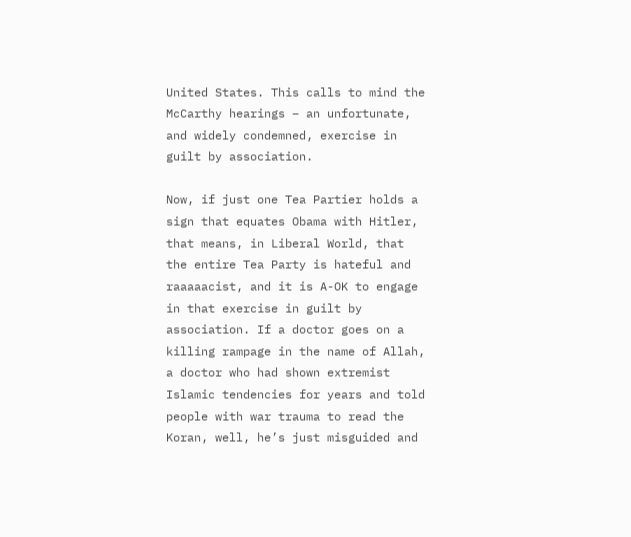United States. This calls to mind the McCarthy hearings – an unfortunate, and widely condemned, exercise in guilt by association.

Now, if just one Tea Partier holds a sign that equates Obama with Hitler, that means, in Liberal World, that the entire Tea Party is hateful and raaaaacist, and it is A-OK to engage in that exercise in guilt by association. If a doctor goes on a killing rampage in the name of Allah, a doctor who had shown extremist Islamic tendencies for years and told people with war trauma to read the Koran, well, he’s just misguided and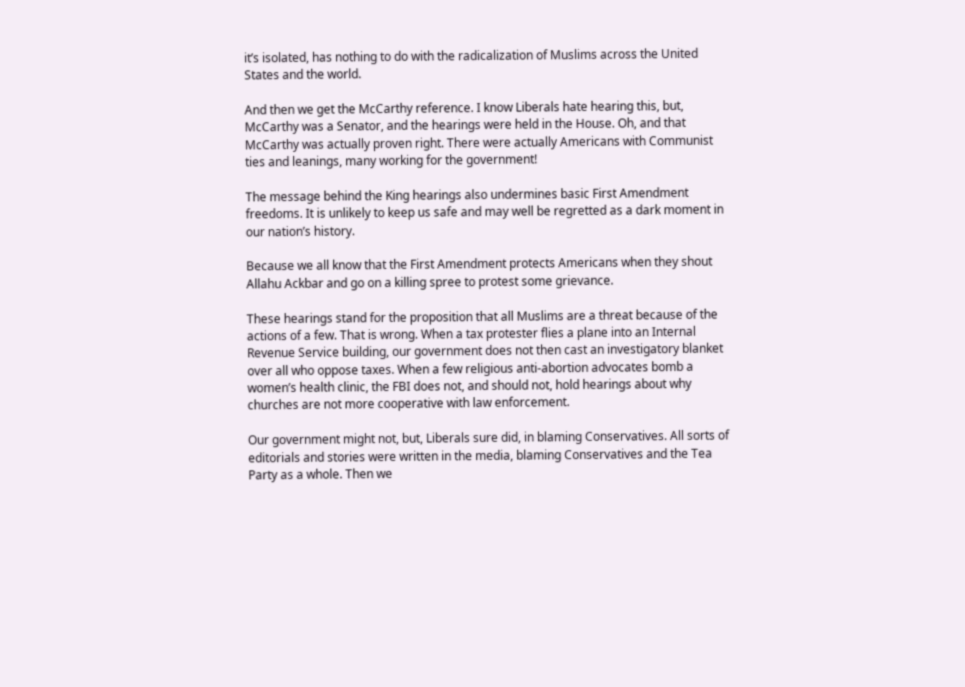it’s isolated, has nothing to do with the radicalization of Muslims across the United States and the world.

And then we get the McCarthy reference. I know Liberals hate hearing this, but, McCarthy was a Senator, and the hearings were held in the House. Oh, and that McCarthy was actually proven right. There were actually Americans with Communist ties and leanings, many working for the government!

The message behind the King hearings also undermines basic First Amendment freedoms. It is unlikely to keep us safe and may well be regretted as a dark moment in our nation’s history.

Because we all know that the First Amendment protects Americans when they shout Allahu Ackbar and go on a killing spree to protest some grievance.

These hearings stand for the proposition that all Muslims are a threat because of the actions of a few. That is wrong. When a tax protester flies a plane into an Internal Revenue Service building, our government does not then cast an investigatory blanket over all who oppose taxes. When a few religious anti-abortion advocates bomb a women’s health clinic, the FBI does not, and should not, hold hearings about why churches are not more cooperative with law enforcement.

Our government might not, but, Liberals sure did, in blaming Conservatives. All sorts of editorials and stories were written in the media, blaming Conservatives and the Tea Party as a whole. Then we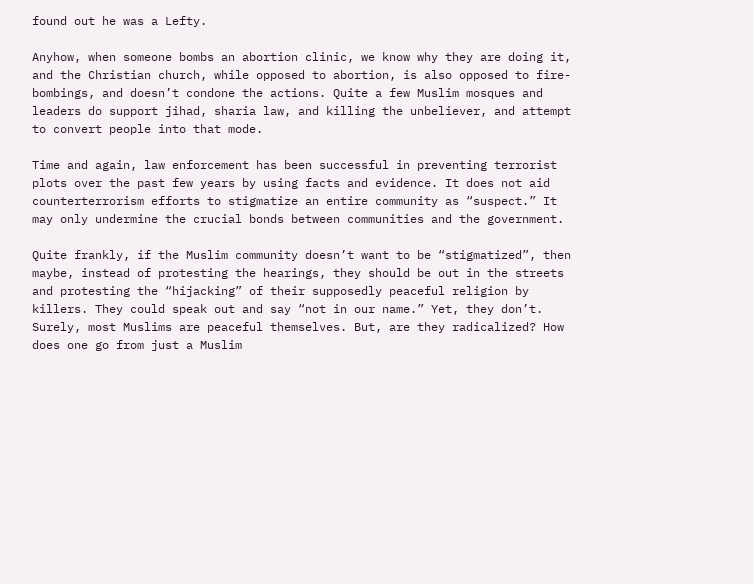found out he was a Lefty.

Anyhow, when someone bombs an abortion clinic, we know why they are doing it, and the Christian church, while opposed to abortion, is also opposed to fire-bombings, and doesn’t condone the actions. Quite a few Muslim mosques and leaders do support jihad, sharia law, and killing the unbeliever, and attempt to convert people into that mode.

Time and again, law enforcement has been successful in preventing terrorist plots over the past few years by using facts and evidence. It does not aid counterterrorism efforts to stigmatize an entire community as “suspect.” It may only undermine the crucial bonds between communities and the government.

Quite frankly, if the Muslim community doesn’t want to be “stigmatized”, then maybe, instead of protesting the hearings, they should be out in the streets and protesting the “hijacking” of their supposedly peaceful religion by killers. They could speak out and say “not in our name.” Yet, they don’t. Surely, most Muslims are peaceful themselves. But, are they radicalized? How does one go from just a Muslim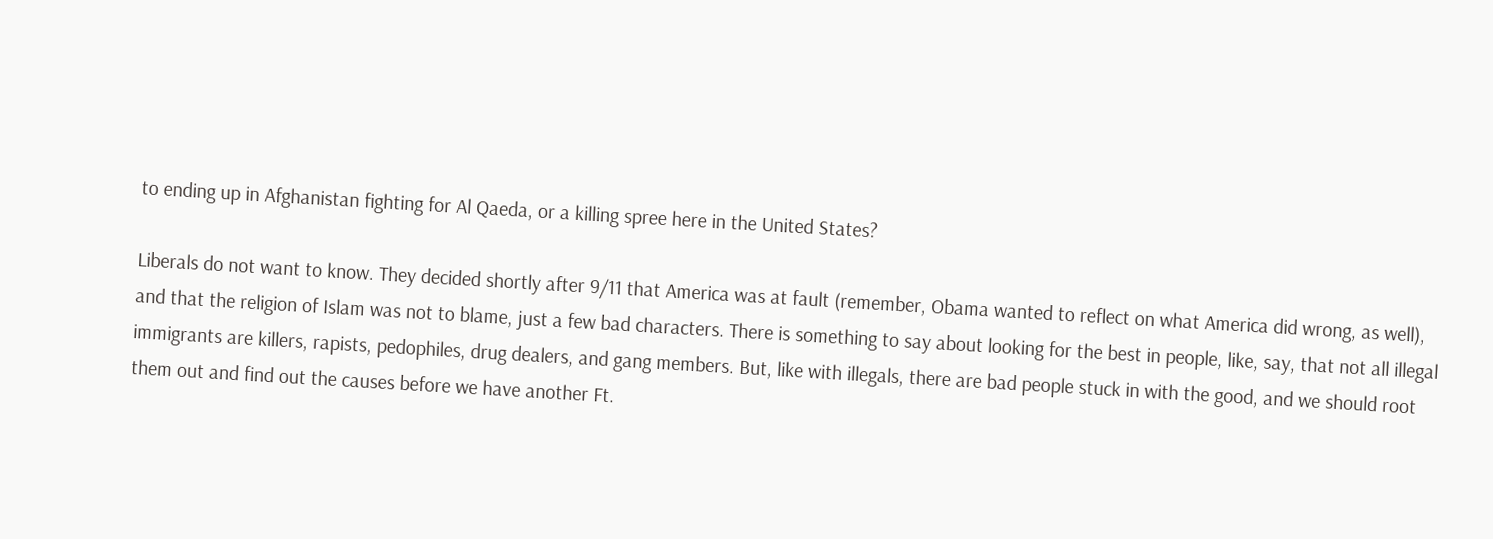to ending up in Afghanistan fighting for Al Qaeda, or a killing spree here in the United States?

Liberals do not want to know. They decided shortly after 9/11 that America was at fault (remember, Obama wanted to reflect on what America did wrong, as well), and that the religion of Islam was not to blame, just a few bad characters. There is something to say about looking for the best in people, like, say, that not all illegal immigrants are killers, rapists, pedophiles, drug dealers, and gang members. But, like with illegals, there are bad people stuck in with the good, and we should root them out and find out the causes before we have another Ft.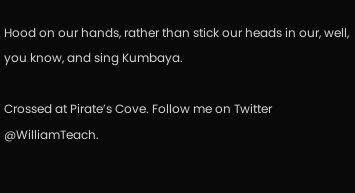Hood on our hands, rather than stick our heads in our, well, you know, and sing Kumbaya.

Crossed at Pirate’s Cove. Follow me on Twitter @WilliamTeach.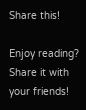Share this!

Enjoy reading? Share it with your friends!